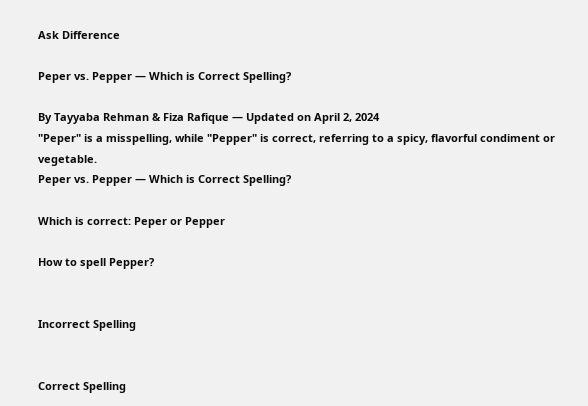Ask Difference

Peper vs. Pepper — Which is Correct Spelling?

By Tayyaba Rehman & Fiza Rafique — Updated on April 2, 2024
"Peper" is a misspelling, while "Pepper" is correct, referring to a spicy, flavorful condiment or vegetable.
Peper vs. Pepper — Which is Correct Spelling?

Which is correct: Peper or Pepper

How to spell Pepper?


Incorrect Spelling


Correct Spelling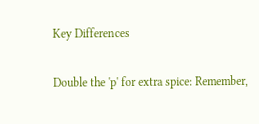Key Differences

Double the 'p' for extra spice: Remember,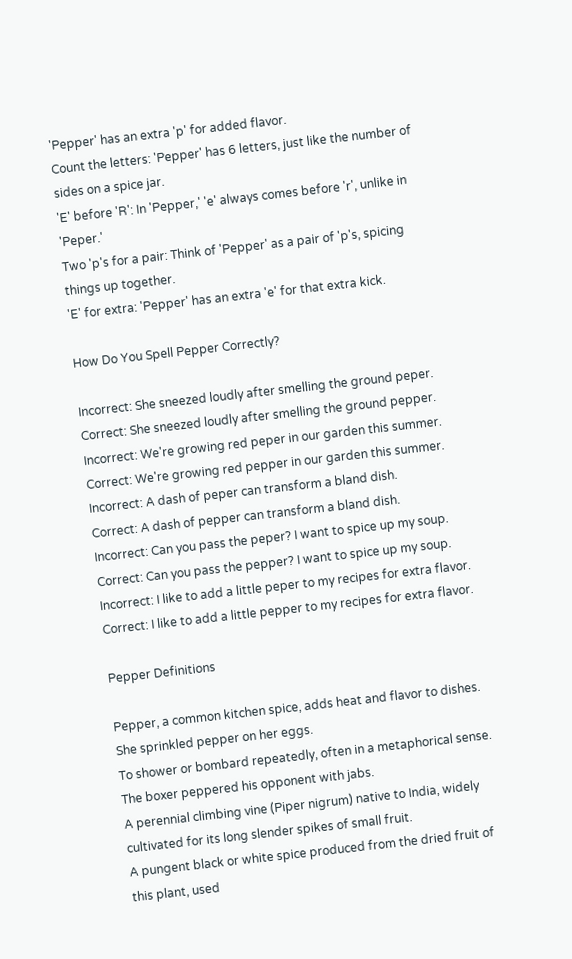'Pepper' has an extra 'p' for added flavor.
Count the letters: 'Pepper' has 6 letters, just like the number of sides on a spice jar.
'E' before 'R': In 'Pepper,' 'e' always comes before 'r', unlike in 'Peper.'
Two 'p's for a pair: Think of 'Pepper' as a pair of 'p's, spicing things up together.
'E' for extra: 'Pepper' has an extra 'e' for that extra kick.

How Do You Spell Pepper Correctly?

Incorrect: She sneezed loudly after smelling the ground peper.
Correct: She sneezed loudly after smelling the ground pepper.
Incorrect: We're growing red peper in our garden this summer.
Correct: We're growing red pepper in our garden this summer.
Incorrect: A dash of peper can transform a bland dish.
Correct: A dash of pepper can transform a bland dish.
Incorrect: Can you pass the peper? I want to spice up my soup.
Correct: Can you pass the pepper? I want to spice up my soup.
Incorrect: I like to add a little peper to my recipes for extra flavor.
Correct: I like to add a little pepper to my recipes for extra flavor.

Pepper Definitions

Pepper, a common kitchen spice, adds heat and flavor to dishes.
She sprinkled pepper on her eggs.
To shower or bombard repeatedly, often in a metaphorical sense.
The boxer peppered his opponent with jabs.
A perennial climbing vine (Piper nigrum) native to India, widely cultivated for its long slender spikes of small fruit.
A pungent black or white spice produced from the dried fruit of this plant, used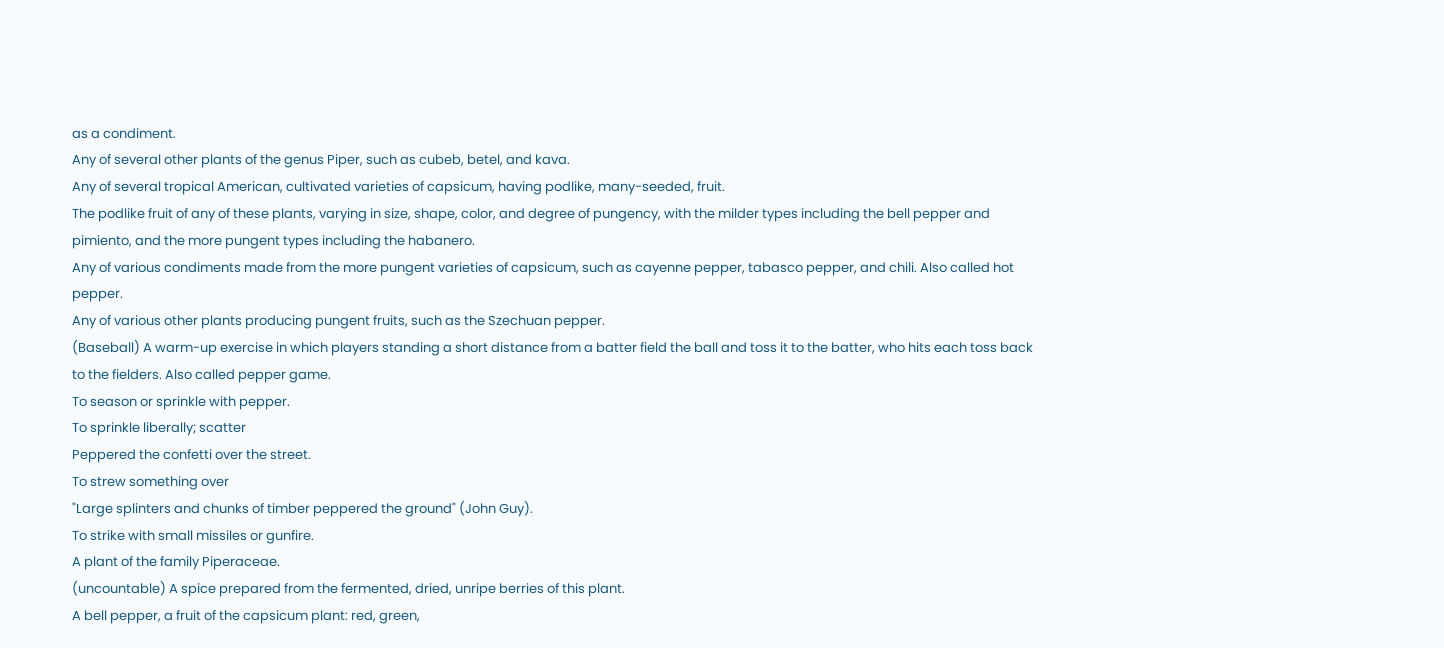as a condiment.
Any of several other plants of the genus Piper, such as cubeb, betel, and kava.
Any of several tropical American, cultivated varieties of capsicum, having podlike, many-seeded, fruit.
The podlike fruit of any of these plants, varying in size, shape, color, and degree of pungency, with the milder types including the bell pepper and pimiento, and the more pungent types including the habanero.
Any of various condiments made from the more pungent varieties of capsicum, such as cayenne pepper, tabasco pepper, and chili. Also called hot pepper.
Any of various other plants producing pungent fruits, such as the Szechuan pepper.
(Baseball) A warm-up exercise in which players standing a short distance from a batter field the ball and toss it to the batter, who hits each toss back to the fielders. Also called pepper game.
To season or sprinkle with pepper.
To sprinkle liberally; scatter
Peppered the confetti over the street.
To strew something over
"Large splinters and chunks of timber peppered the ground" (John Guy).
To strike with small missiles or gunfire.
A plant of the family Piperaceae.
(uncountable) A spice prepared from the fermented, dried, unripe berries of this plant.
A bell pepper, a fruit of the capsicum plant: red, green,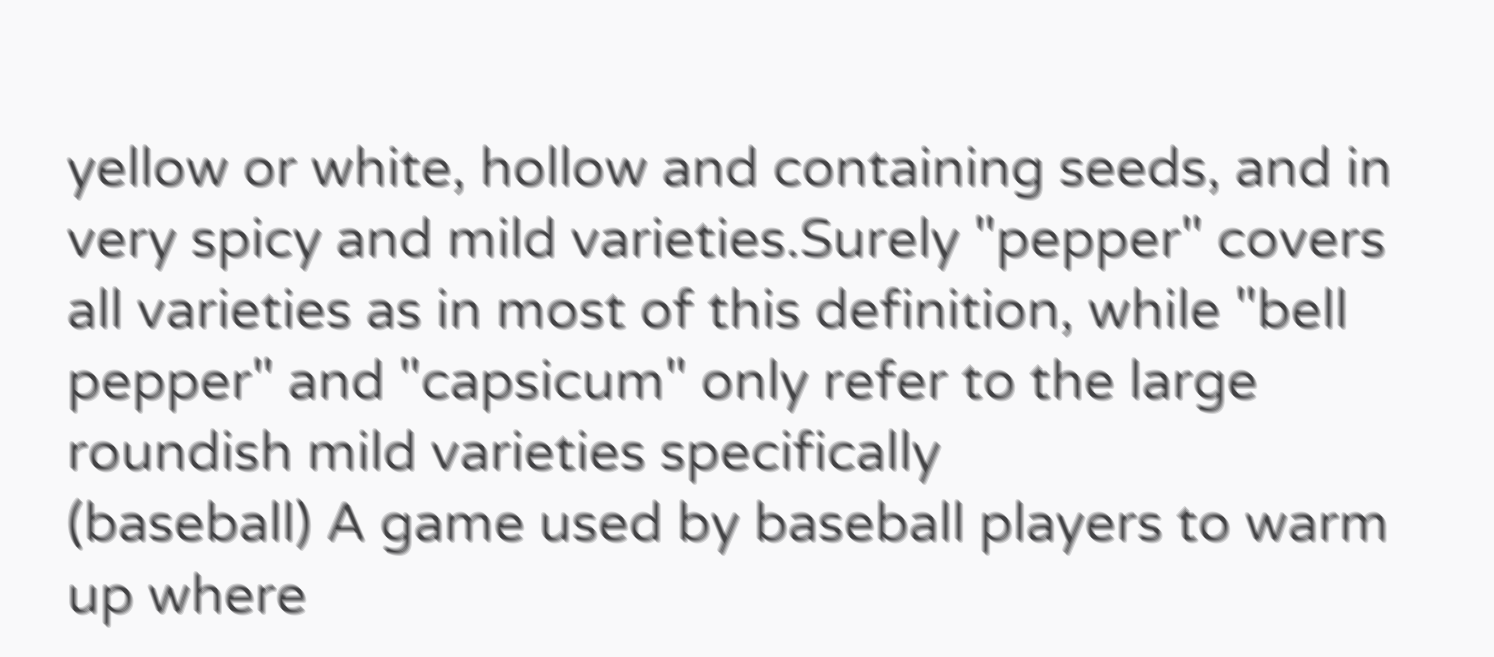yellow or white, hollow and containing seeds, and in very spicy and mild varieties.Surely "pepper" covers all varieties as in most of this definition, while "bell pepper" and "capsicum" only refer to the large roundish mild varieties specifically
(baseball) A game used by baseball players to warm up where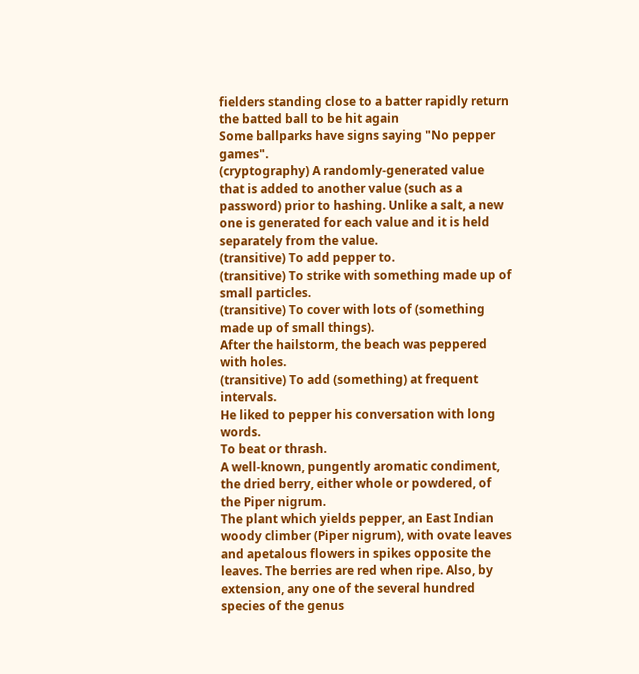fielders standing close to a batter rapidly return the batted ball to be hit again
Some ballparks have signs saying "No pepper games".
(cryptography) A randomly-generated value that is added to another value (such as a password) prior to hashing. Unlike a salt, a new one is generated for each value and it is held separately from the value.
(transitive) To add pepper to.
(transitive) To strike with something made up of small particles.
(transitive) To cover with lots of (something made up of small things).
After the hailstorm, the beach was peppered with holes.
(transitive) To add (something) at frequent intervals.
He liked to pepper his conversation with long words.
To beat or thrash.
A well-known, pungently aromatic condiment, the dried berry, either whole or powdered, of the Piper nigrum.
The plant which yields pepper, an East Indian woody climber (Piper nigrum), with ovate leaves and apetalous flowers in spikes opposite the leaves. The berries are red when ripe. Also, by extension, any one of the several hundred species of the genus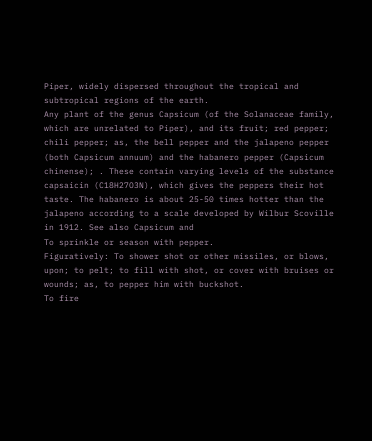Piper, widely dispersed throughout the tropical and subtropical regions of the earth.
Any plant of the genus Capsicum (of the Solanaceae family, which are unrelated to Piper), and its fruit; red pepper; chili pepper; as, the bell pepper and the jalapeno pepper (both Capsicum annuum) and the habanero pepper (Capsicum chinense); . These contain varying levels of the substance capsaicin (C18H27O3N), which gives the peppers their hot taste. The habanero is about 25-50 times hotter than the jalapeno according to a scale developed by Wilbur Scoville in 1912. See also Capsicum and
To sprinkle or season with pepper.
Figuratively: To shower shot or other missiles, or blows, upon; to pelt; to fill with shot, or cover with bruises or wounds; as, to pepper him with buckshot.
To fire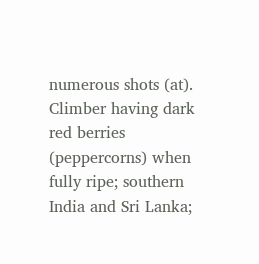numerous shots (at).
Climber having dark red berries (peppercorns) when fully ripe; southern India and Sri Lanka;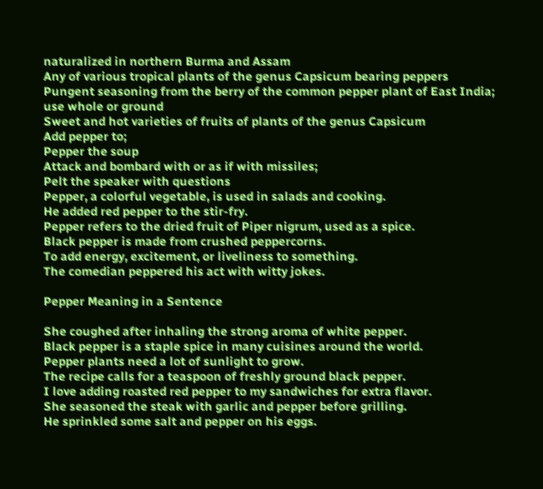naturalized in northern Burma and Assam
Any of various tropical plants of the genus Capsicum bearing peppers
Pungent seasoning from the berry of the common pepper plant of East India; use whole or ground
Sweet and hot varieties of fruits of plants of the genus Capsicum
Add pepper to;
Pepper the soup
Attack and bombard with or as if with missiles;
Pelt the speaker with questions
Pepper, a colorful vegetable, is used in salads and cooking.
He added red pepper to the stir-fry.
Pepper refers to the dried fruit of Piper nigrum, used as a spice.
Black pepper is made from crushed peppercorns.
To add energy, excitement, or liveliness to something.
The comedian peppered his act with witty jokes.

Pepper Meaning in a Sentence

She coughed after inhaling the strong aroma of white pepper.
Black pepper is a staple spice in many cuisines around the world.
Pepper plants need a lot of sunlight to grow.
The recipe calls for a teaspoon of freshly ground black pepper.
I love adding roasted red pepper to my sandwiches for extra flavor.
She seasoned the steak with garlic and pepper before grilling.
He sprinkled some salt and pepper on his eggs.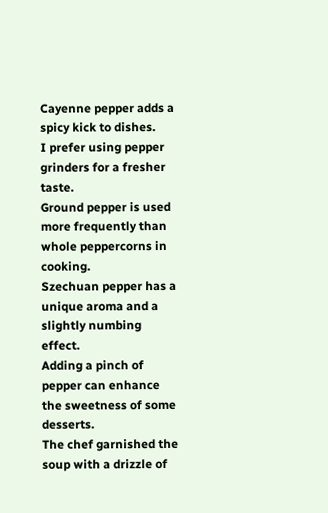Cayenne pepper adds a spicy kick to dishes.
I prefer using pepper grinders for a fresher taste.
Ground pepper is used more frequently than whole peppercorns in cooking.
Szechuan pepper has a unique aroma and a slightly numbing effect.
Adding a pinch of pepper can enhance the sweetness of some desserts.
The chef garnished the soup with a drizzle of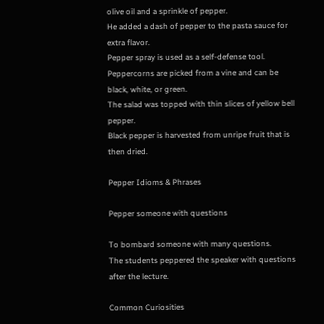olive oil and a sprinkle of pepper.
He added a dash of pepper to the pasta sauce for extra flavor.
Pepper spray is used as a self-defense tool.
Peppercorns are picked from a vine and can be black, white, or green.
The salad was topped with thin slices of yellow bell pepper.
Black pepper is harvested from unripe fruit that is then dried.

Pepper Idioms & Phrases

Pepper someone with questions

To bombard someone with many questions.
The students peppered the speaker with questions after the lecture.

Common Curiosities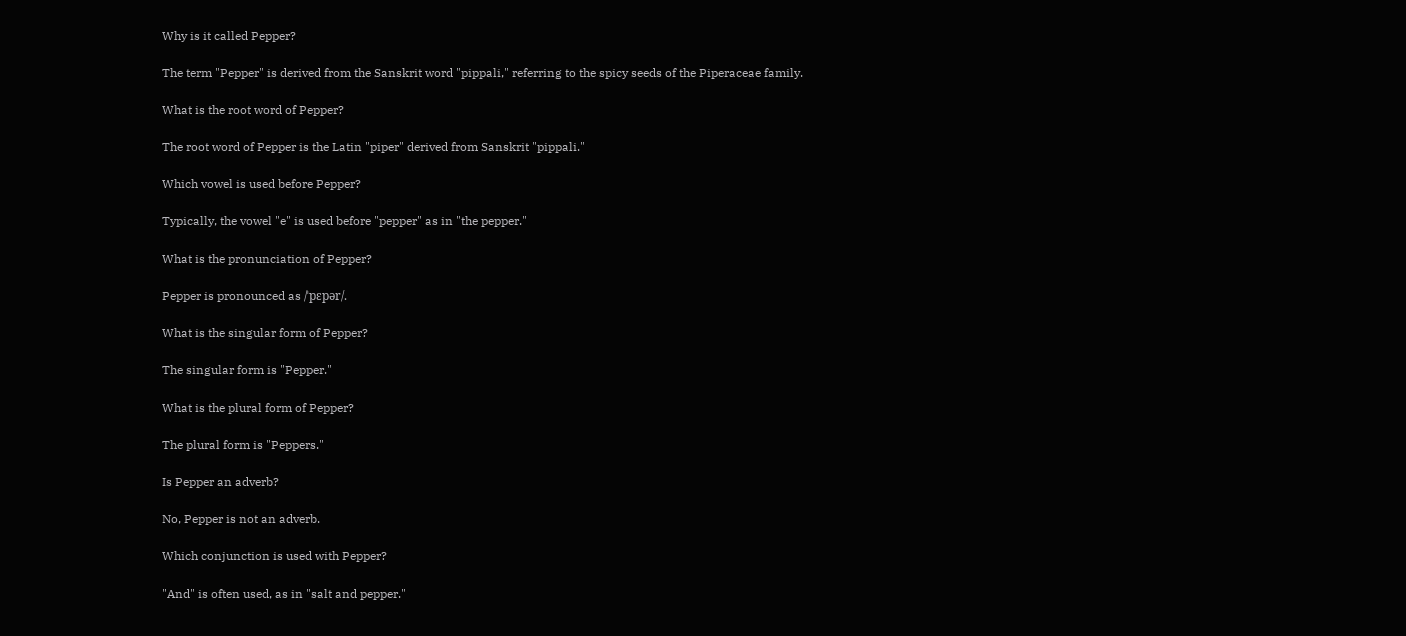Why is it called Pepper?

The term "Pepper" is derived from the Sanskrit word "pippali," referring to the spicy seeds of the Piperaceae family.

What is the root word of Pepper?

The root word of Pepper is the Latin "piper" derived from Sanskrit "pippali."

Which vowel is used before Pepper?

Typically, the vowel "e" is used before "pepper" as in "the pepper."

What is the pronunciation of Pepper?

Pepper is pronounced as /ˈpɛpər/.

What is the singular form of Pepper?

The singular form is "Pepper."

What is the plural form of Pepper?

The plural form is "Peppers."

Is Pepper an adverb?

No, Pepper is not an adverb.

Which conjunction is used with Pepper?

"And" is often used, as in "salt and pepper."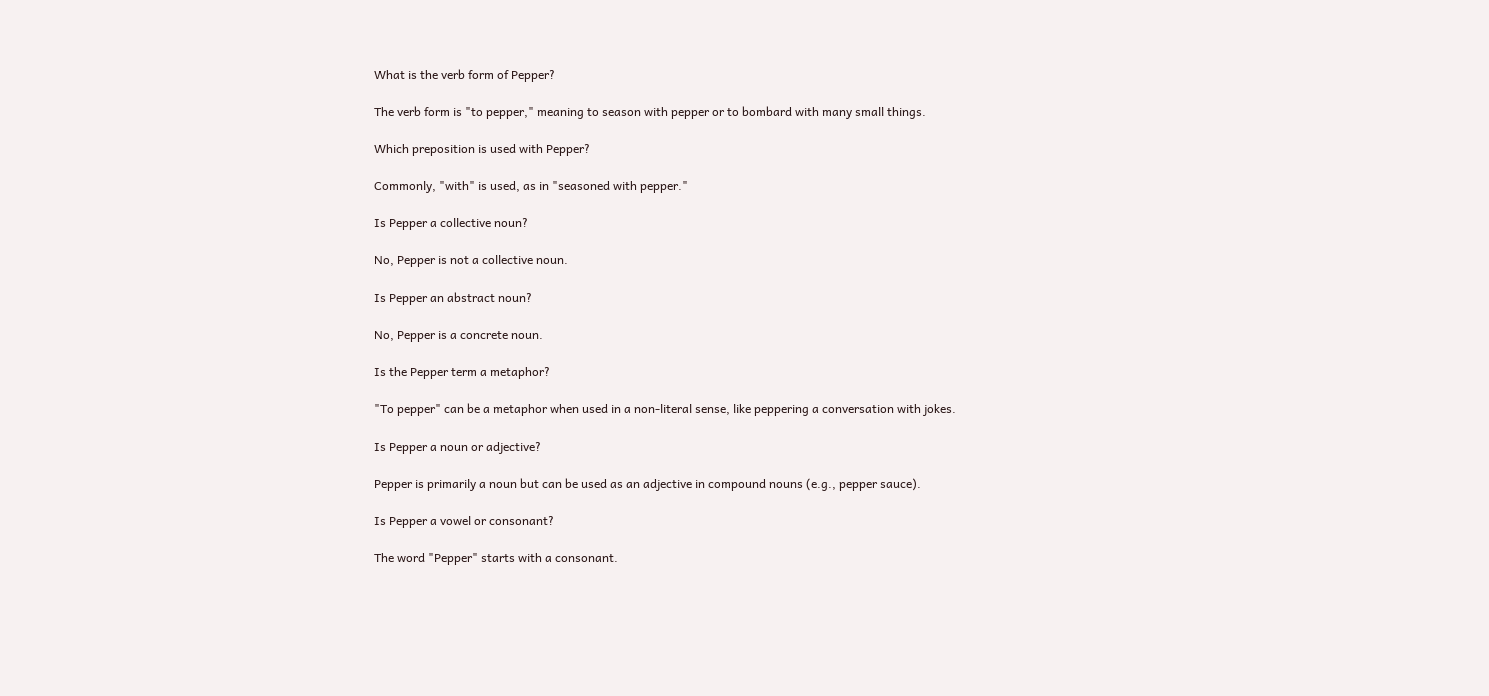What is the verb form of Pepper?

The verb form is "to pepper," meaning to season with pepper or to bombard with many small things.

Which preposition is used with Pepper?

Commonly, "with" is used, as in "seasoned with pepper."

Is Pepper a collective noun?

No, Pepper is not a collective noun.

Is Pepper an abstract noun?

No, Pepper is a concrete noun.

Is the Pepper term a metaphor?

"To pepper" can be a metaphor when used in a non-literal sense, like peppering a conversation with jokes.

Is Pepper a noun or adjective?

Pepper is primarily a noun but can be used as an adjective in compound nouns (e.g., pepper sauce).

Is Pepper a vowel or consonant?

The word "Pepper" starts with a consonant.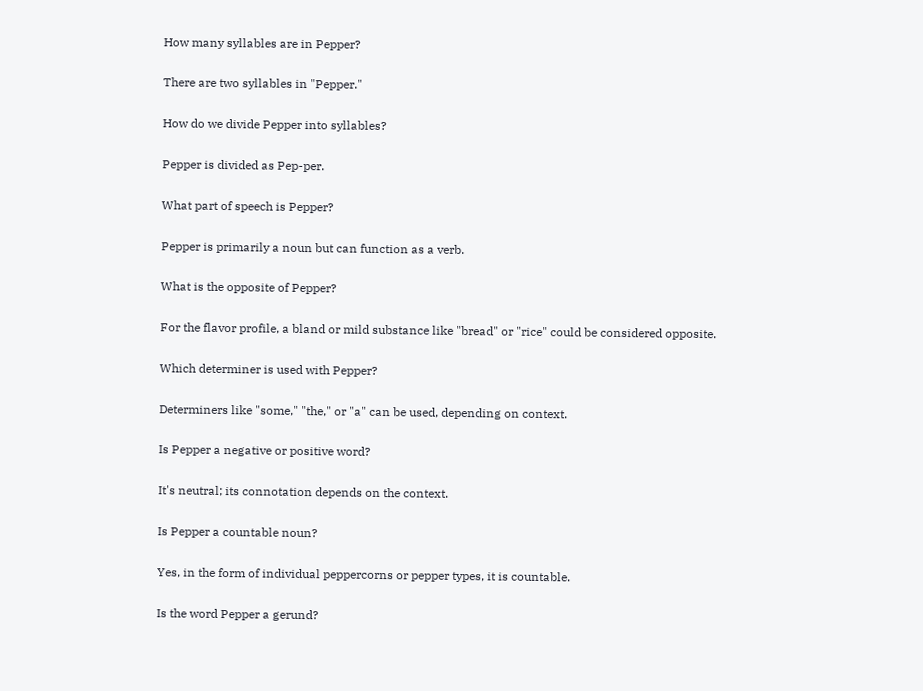How many syllables are in Pepper?

There are two syllables in "Pepper."

How do we divide Pepper into syllables?

Pepper is divided as Pep-per.

What part of speech is Pepper?

Pepper is primarily a noun but can function as a verb.

What is the opposite of Pepper?

For the flavor profile, a bland or mild substance like "bread" or "rice" could be considered opposite.

Which determiner is used with Pepper?

Determiners like "some," "the," or "a" can be used, depending on context.

Is Pepper a negative or positive word?

It's neutral; its connotation depends on the context.

Is Pepper a countable noun?

Yes, in the form of individual peppercorns or pepper types, it is countable.

Is the word Pepper a gerund?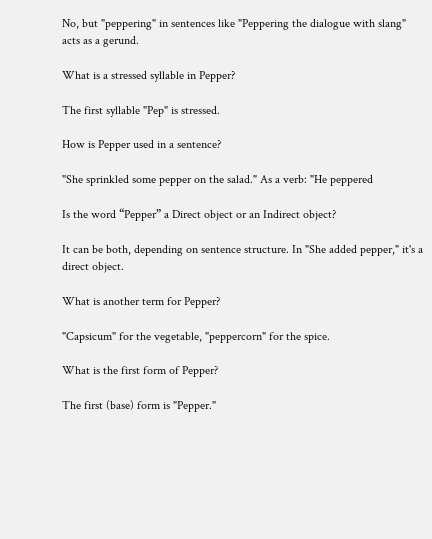No, but "peppering" in sentences like "Peppering the dialogue with slang" acts as a gerund.

What is a stressed syllable in Pepper?

The first syllable "Pep" is stressed.

How is Pepper used in a sentence?

"She sprinkled some pepper on the salad." As a verb: "He peppered

Is the word “Pepper” a Direct object or an Indirect object?

It can be both, depending on sentence structure. In "She added pepper," it's a direct object.

What is another term for Pepper?

"Capsicum" for the vegetable, "peppercorn" for the spice.

What is the first form of Pepper?

The first (base) form is "Pepper."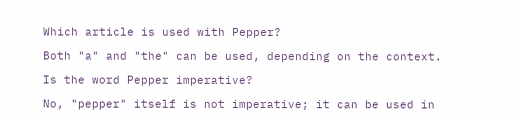Which article is used with Pepper?

Both "a" and "the" can be used, depending on the context.

Is the word Pepper imperative?

No, "pepper" itself is not imperative; it can be used in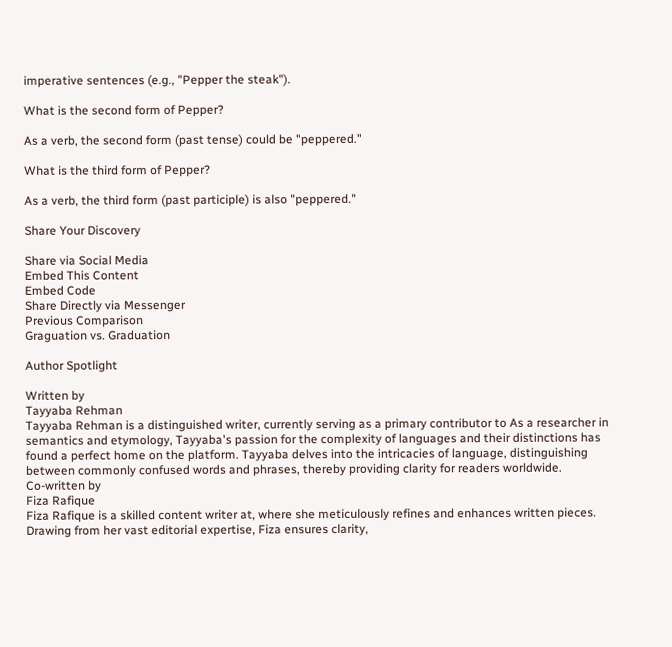imperative sentences (e.g., "Pepper the steak").

What is the second form of Pepper?

As a verb, the second form (past tense) could be "peppered."

What is the third form of Pepper?

As a verb, the third form (past participle) is also "peppered."

Share Your Discovery

Share via Social Media
Embed This Content
Embed Code
Share Directly via Messenger
Previous Comparison
Graguation vs. Graduation

Author Spotlight

Written by
Tayyaba Rehman
Tayyaba Rehman is a distinguished writer, currently serving as a primary contributor to As a researcher in semantics and etymology, Tayyaba's passion for the complexity of languages and their distinctions has found a perfect home on the platform. Tayyaba delves into the intricacies of language, distinguishing between commonly confused words and phrases, thereby providing clarity for readers worldwide.
Co-written by
Fiza Rafique
Fiza Rafique is a skilled content writer at, where she meticulously refines and enhances written pieces. Drawing from her vast editorial expertise, Fiza ensures clarity,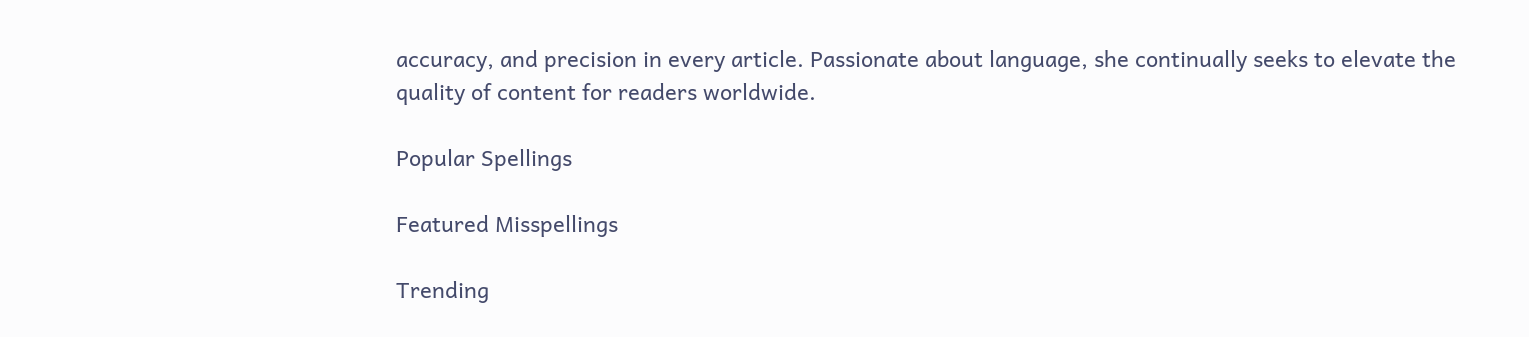accuracy, and precision in every article. Passionate about language, she continually seeks to elevate the quality of content for readers worldwide.

Popular Spellings

Featured Misspellings

Trending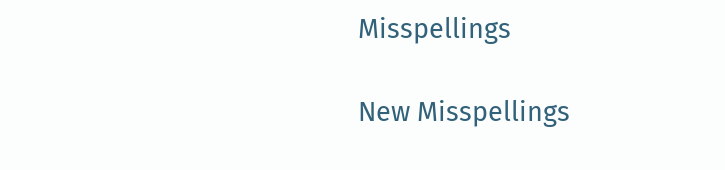Misspellings

New Misspellings